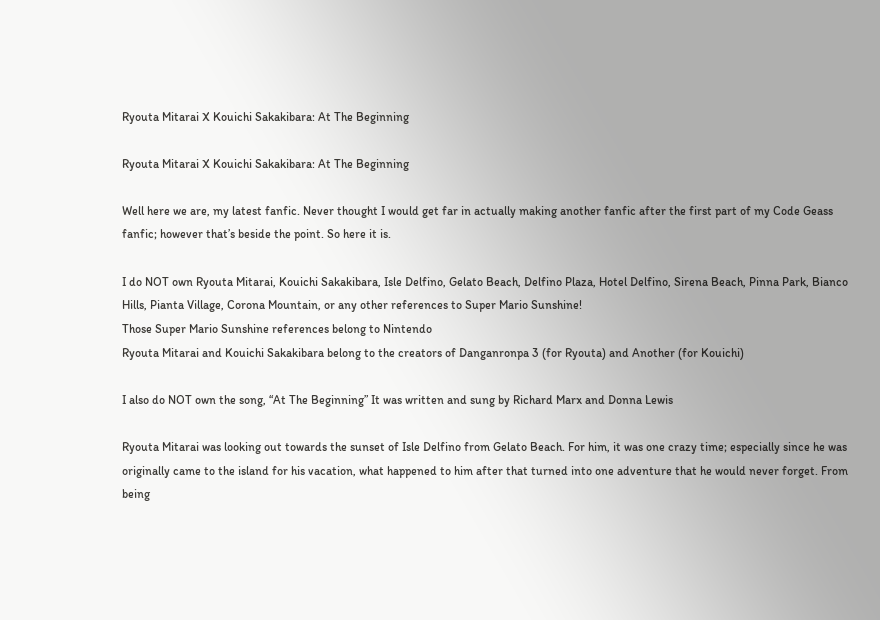Ryouta Mitarai X Kouichi Sakakibara: At The Beginning

Ryouta Mitarai X Kouichi Sakakibara: At The Beginning

Well here we are, my latest fanfic. Never thought I would get far in actually making another fanfic after the first part of my Code Geass fanfic; however that’s beside the point. So here it is.

I do NOT own Ryouta Mitarai, Kouichi Sakakibara, Isle Delfino, Gelato Beach, Delfino Plaza, Hotel Delfino, Sirena Beach, Pinna Park, Bianco Hills, Pianta Village, Corona Mountain, or any other references to Super Mario Sunshine!
Those Super Mario Sunshine references belong to Nintendo
Ryouta Mitarai and Kouichi Sakakibara belong to the creators of Danganronpa 3 (for Ryouta) and Another (for Kouichi)

I also do NOT own the song, “At The Beginning” It was written and sung by Richard Marx and Donna Lewis

Ryouta Mitarai was looking out towards the sunset of Isle Delfino from Gelato Beach. For him, it was one crazy time; especially since he was originally came to the island for his vacation, what happened to him after that turned into one adventure that he would never forget. From being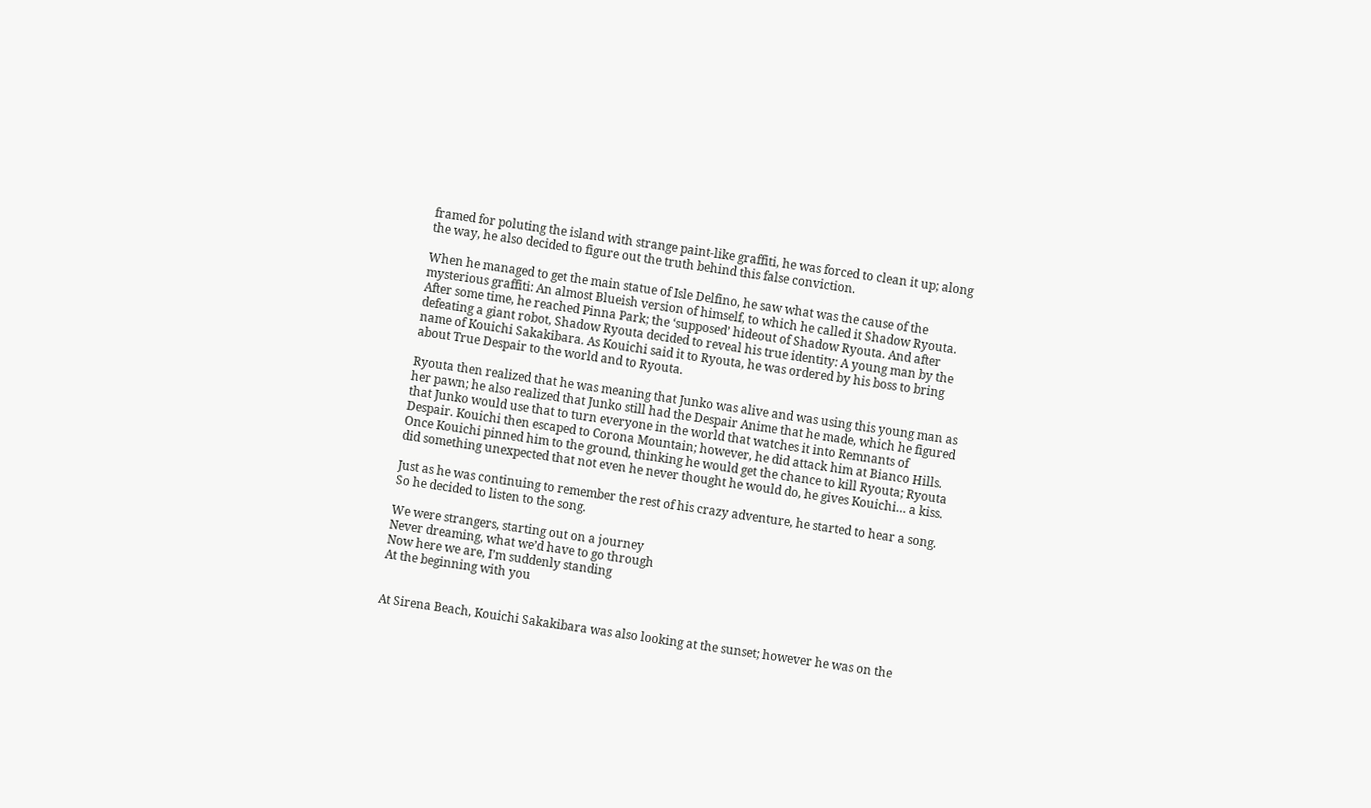framed for poluting the island with strange paint-like graffiti, he was forced to clean it up; along the way, he also decided to figure out the truth behind this false conviction.

When he managed to get the main statue of Isle Delfino, he saw what was the cause of the mysterious graffiti: An almost Blueish version of himself, to which he called it Shadow Ryouta. After some time, he reached Pinna Park; the ‘supposed’ hideout of Shadow Ryouta. And after defeating a giant robot, Shadow Ryouta decided to reveal his true identity: A young man by the name of Kouichi Sakakibara. As Kouichi said it to Ryouta, he was ordered by his boss to bring about True Despair to the world and to Ryouta.

Ryouta then realized that he was meaning that Junko was alive and was using this young man as her pawn; he also realized that Junko still had the Despair Anime that he made, which he figured that Junko would use that to turn everyone in the world that watches it into Remnants of Despair. Kouichi then escaped to Corona Mountain; however, he did attack him at Bianco Hills. Once Kouichi pinned him to the ground, thinking he would get the chance to kill Ryouta; Ryouta did something unexpected that not even he never thought he would do, he gives Kouichi… a kiss.

Just as he was continuing to remember the rest of his crazy adventure, he started to hear a song. So he decided to listen to the song.

We were strangers, starting out on a journey
Never dreaming, what we’d have to go through
Now here we are, I’m suddenly standing
At the beginning with you


At Sirena Beach, Kouichi Sakakibara was also looking at the sunset; however he was on the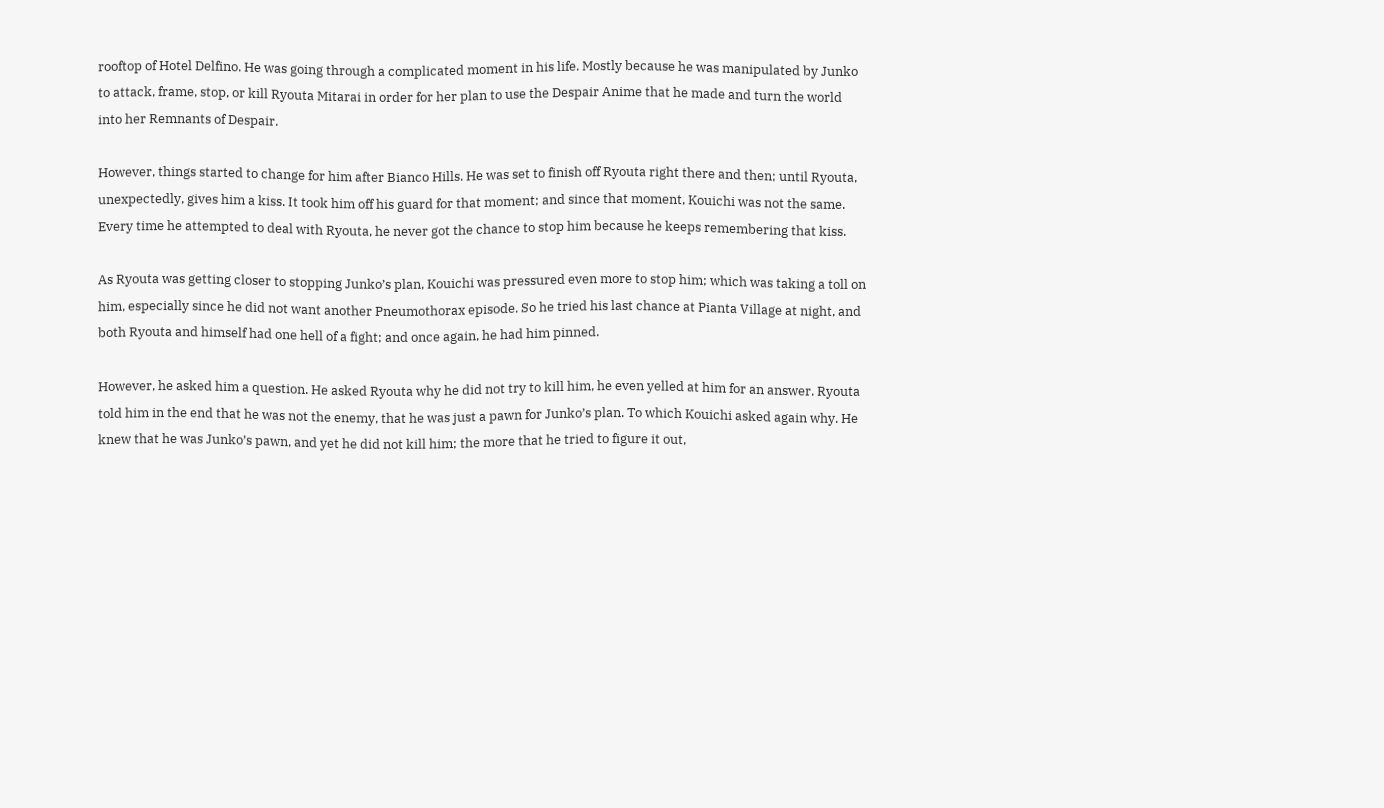rooftop of Hotel Delfino. He was going through a complicated moment in his life. Mostly because he was manipulated by Junko to attack, frame, stop, or kill Ryouta Mitarai in order for her plan to use the Despair Anime that he made and turn the world into her Remnants of Despair.

However, things started to change for him after Bianco Hills. He was set to finish off Ryouta right there and then; until Ryouta, unexpectedly, gives him a kiss. It took him off his guard for that moment; and since that moment, Kouichi was not the same. Every time he attempted to deal with Ryouta, he never got the chance to stop him because he keeps remembering that kiss.

As Ryouta was getting closer to stopping Junko’s plan, Kouichi was pressured even more to stop him; which was taking a toll on him, especially since he did not want another Pneumothorax episode. So he tried his last chance at Pianta Village at night, and both Ryouta and himself had one hell of a fight; and once again, he had him pinned.

However, he asked him a question. He asked Ryouta why he did not try to kill him, he even yelled at him for an answer. Ryouta told him in the end that he was not the enemy, that he was just a pawn for Junko’s plan. To which Kouichi asked again why. He knew that he was Junko’s pawn, and yet he did not kill him; the more that he tried to figure it out,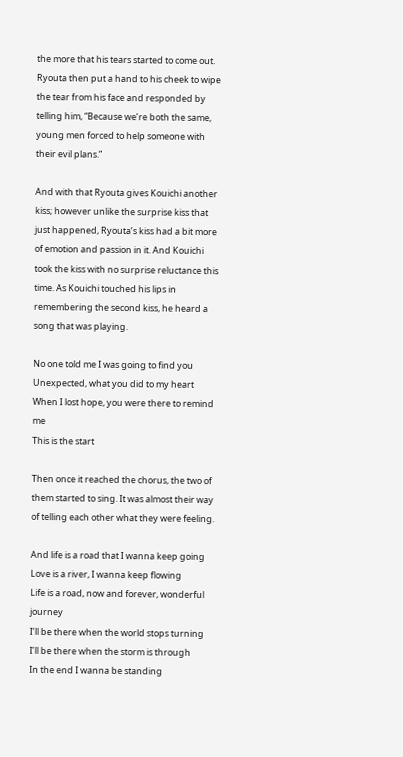the more that his tears started to come out. Ryouta then put a hand to his cheek to wipe the tear from his face and responded by telling him, “Because we’re both the same, young men forced to help someone with their evil plans.”

And with that Ryouta gives Kouichi another kiss; however unlike the surprise kiss that just happened, Ryouta’s kiss had a bit more of emotion and passion in it. And Kouichi took the kiss with no surprise reluctance this time. As Kouichi touched his lips in remembering the second kiss, he heard a song that was playing.

No one told me I was going to find you
Unexpected, what you did to my heart
When I lost hope, you were there to remind me
This is the start

Then once it reached the chorus, the two of them started to sing. It was almost their way of telling each other what they were feeling.

And life is a road that I wanna keep going
Love is a river, I wanna keep flowing
Life is a road, now and forever, wonderful journey
I’ll be there when the world stops turning
I’ll be there when the storm is through
In the end I wanna be standing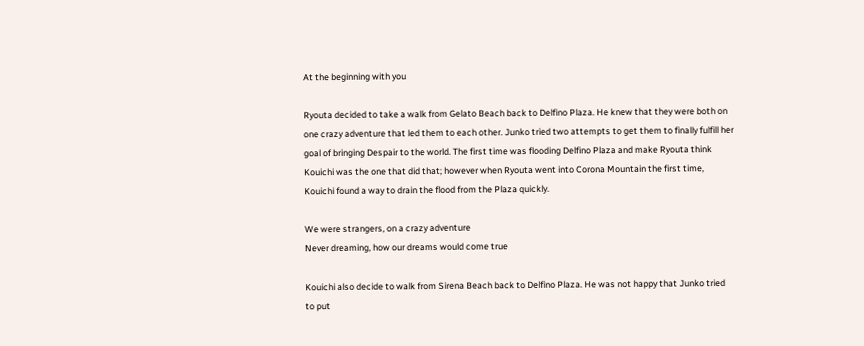At the beginning with you

Ryouta decided to take a walk from Gelato Beach back to Delfino Plaza. He knew that they were both on one crazy adventure that led them to each other. Junko tried two attempts to get them to finally fulfill her goal of bringing Despair to the world. The first time was flooding Delfino Plaza and make Ryouta think Kouichi was the one that did that; however when Ryouta went into Corona Mountain the first time, Kouichi found a way to drain the flood from the Plaza quickly.

We were strangers, on a crazy adventure
Never dreaming, how our dreams would come true

Kouichi also decide to walk from Sirena Beach back to Delfino Plaza. He was not happy that Junko tried to put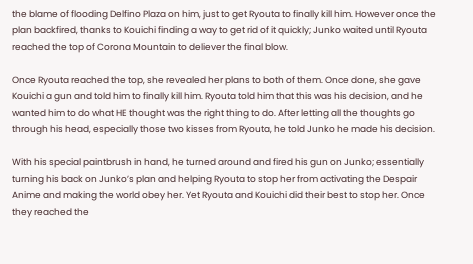the blame of flooding Delfino Plaza on him, just to get Ryouta to finally kill him. However once the plan backfired, thanks to Kouichi finding a way to get rid of it quickly; Junko waited until Ryouta reached the top of Corona Mountain to deliever the final blow.

Once Ryouta reached the top, she revealed her plans to both of them. Once done, she gave Kouichi a gun and told him to finally kill him. Ryouta told him that this was his decision, and he wanted him to do what HE thought was the right thing to do. After letting all the thoughts go through his head, especially those two kisses from Ryouta, he told Junko he made his decision.

With his special paintbrush in hand, he turned around and fired his gun on Junko; essentially turning his back on Junko’s plan and helping Ryouta to stop her from activating the Despair Anime and making the world obey her. Yet Ryouta and Kouichi did their best to stop her. Once they reached the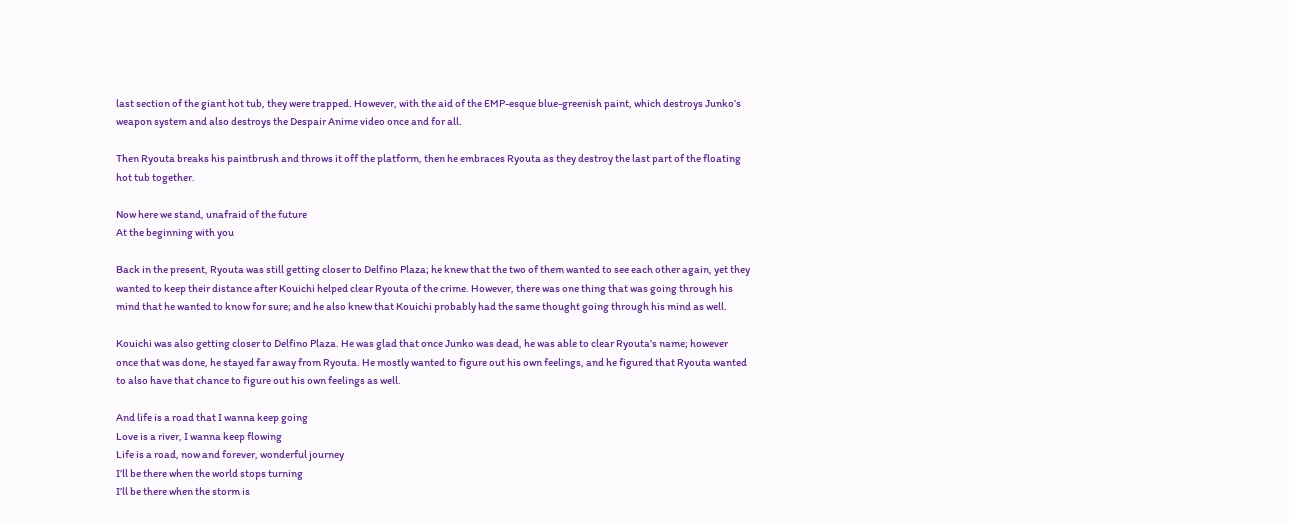last section of the giant hot tub, they were trapped. However, with the aid of the EMP-esque blue-greenish paint, which destroys Junko’s weapon system and also destroys the Despair Anime video once and for all.

Then Ryouta breaks his paintbrush and throws it off the platform, then he embraces Ryouta as they destroy the last part of the floating hot tub together.

Now here we stand, unafraid of the future
At the beginning with you

Back in the present, Ryouta was still getting closer to Delfino Plaza; he knew that the two of them wanted to see each other again, yet they wanted to keep their distance after Kouichi helped clear Ryouta of the crime. However, there was one thing that was going through his mind that he wanted to know for sure; and he also knew that Kouichi probably had the same thought going through his mind as well.

Kouichi was also getting closer to Delfino Plaza. He was glad that once Junko was dead, he was able to clear Ryouta’s name; however once that was done, he stayed far away from Ryouta. He mostly wanted to figure out his own feelings, and he figured that Ryouta wanted to also have that chance to figure out his own feelings as well.

And life is a road that I wanna keep going
Love is a river, I wanna keep flowing
Life is a road, now and forever, wonderful journey
I’ll be there when the world stops turning
I’ll be there when the storm is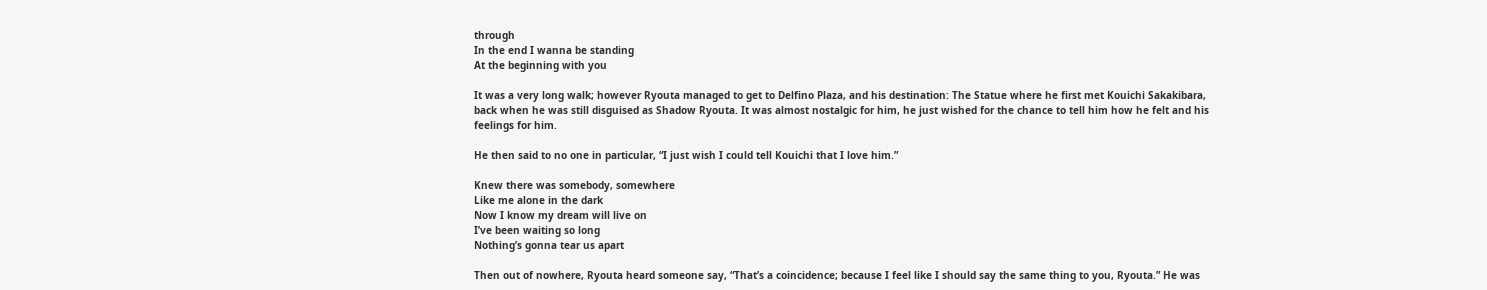through
In the end I wanna be standing
At the beginning with you

It was a very long walk; however Ryouta managed to get to Delfino Plaza, and his destination: The Statue where he first met Kouichi Sakakibara, back when he was still disguised as Shadow Ryouta. It was almost nostalgic for him, he just wished for the chance to tell him how he felt and his feelings for him.

He then said to no one in particular, “I just wish I could tell Kouichi that I love him.”

Knew there was somebody, somewhere
Like me alone in the dark
Now I know my dream will live on
I’ve been waiting so long
Nothing’s gonna tear us apart

Then out of nowhere, Ryouta heard someone say, “That’s a coincidence; because I feel like I should say the same thing to you, Ryouta.” He was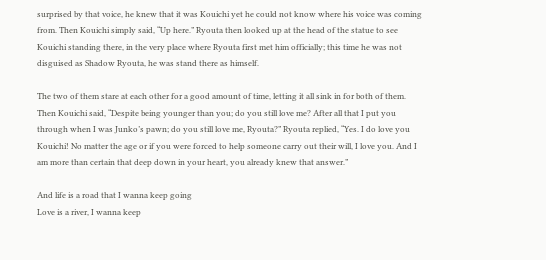surprised by that voice, he knew that it was Kouichi yet he could not know where his voice was coming from. Then Kouichi simply said, “Up here.” Ryouta then looked up at the head of the statue to see Kouichi standing there, in the very place where Ryouta first met him officially; this time he was not disguised as Shadow Ryouta, he was stand there as himself.

The two of them stare at each other for a good amount of time, letting it all sink in for both of them. Then Kouichi said, “Despite being younger than you; do you still love me? After all that I put you through when I was Junko’s pawn; do you still love me, Ryouta?” Ryouta replied, “Yes. I do love you Kouichi! No matter the age or if you were forced to help someone carry out their will, I love you. And I am more than certain that deep down in your heart, you already knew that answer.”

And life is a road that I wanna keep going
Love is a river, I wanna keep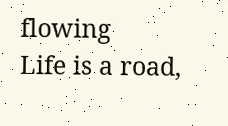flowing
Life is a road,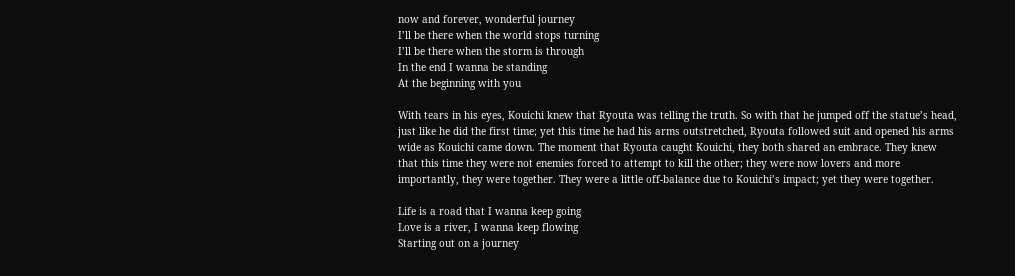now and forever, wonderful journey
I’ll be there when the world stops turning
I’ll be there when the storm is through
In the end I wanna be standing
At the beginning with you

With tears in his eyes, Kouichi knew that Ryouta was telling the truth. So with that he jumped off the statue’s head, just like he did the first time; yet this time he had his arms outstretched, Ryouta followed suit and opened his arms wide as Kouichi came down. The moment that Ryouta caught Kouichi, they both shared an embrace. They knew that this time they were not enemies forced to attempt to kill the other; they were now lovers and more importantly, they were together. They were a little off-balance due to Kouichi’s impact; yet they were together.

Life is a road that I wanna keep going
Love is a river, I wanna keep flowing
Starting out on a journey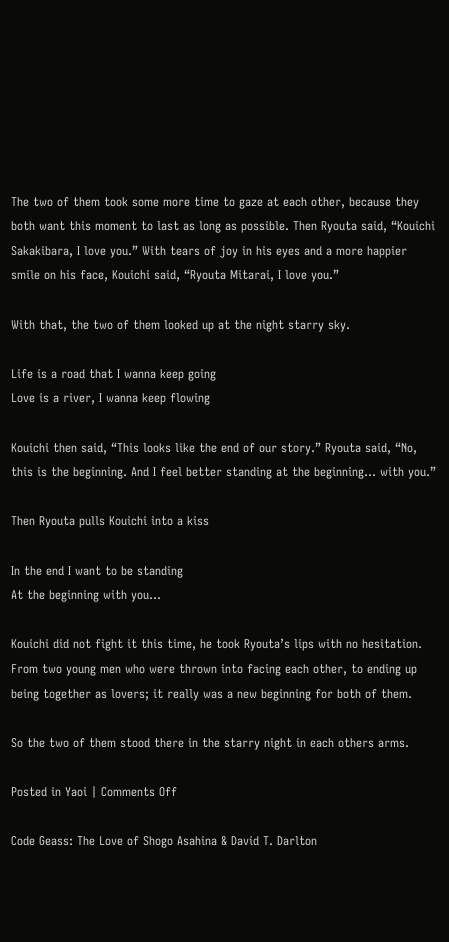The two of them took some more time to gaze at each other, because they both want this moment to last as long as possible. Then Ryouta said, “Kouichi Sakakibara, I love you.” With tears of joy in his eyes and a more happier smile on his face, Kouichi said, “Ryouta Mitarai, I love you.”

With that, the two of them looked up at the night starry sky.

Life is a road that I wanna keep going
Love is a river, I wanna keep flowing

Kouichi then said, “This looks like the end of our story.” Ryouta said, “No, this is the beginning. And I feel better standing at the beginning… with you.”

Then Ryouta pulls Kouichi into a kiss

In the end I want to be standing
At the beginning with you…

Kouichi did not fight it this time, he took Ryouta’s lips with no hesitation. From two young men who were thrown into facing each other, to ending up being together as lovers; it really was a new beginning for both of them.

So the two of them stood there in the starry night in each others arms.

Posted in Yaoi | Comments Off

Code Geass: The Love of Shogo Asahina & David T. Darlton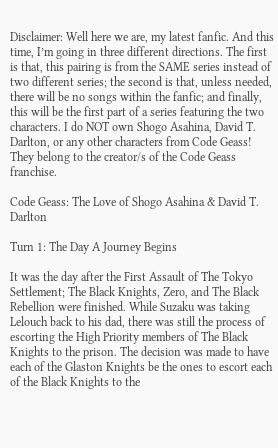Disclaimer: Well here we are, my latest fanfic. And this time, I’m going in three different directions. The first is that, this pairing is from the SAME series instead of two different series; the second is that, unless needed, there will be no songs within the fanfic; and finally, this will be the first part of a series featuring the two characters. I do NOT own Shogo Asahina, David T. Darlton, or any other characters from Code Geass! They belong to the creator/s of the Code Geass franchise.

Code Geass: The Love of Shogo Asahina & David T. Darlton

Turn 1: The Day A Journey Begins

It was the day after the First Assault of The Tokyo Settlement; The Black Knights, Zero, and The Black Rebellion were finished. While Suzaku was taking Lelouch back to his dad, there was still the process of escorting the High Priority members of The Black Knights to the prison. The decision was made to have each of the Glaston Knights be the ones to escort each of the Black Knights to the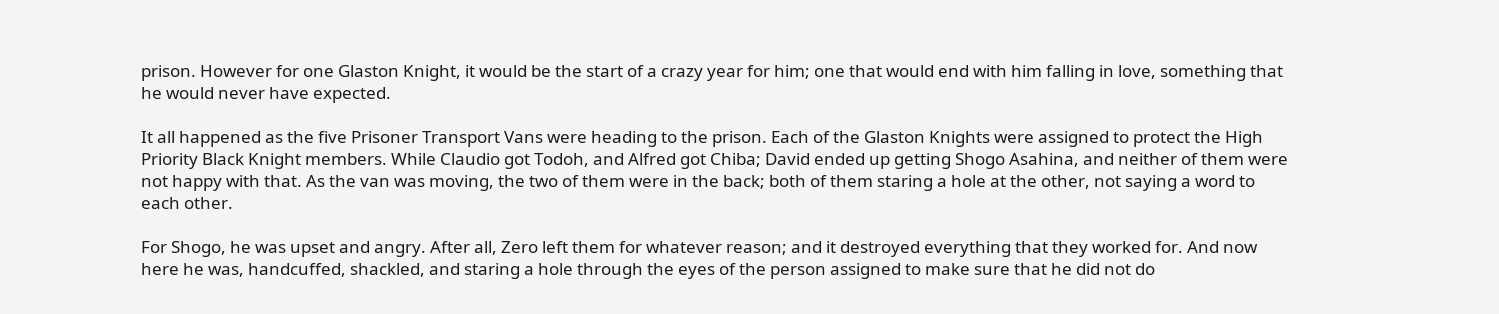prison. However for one Glaston Knight, it would be the start of a crazy year for him; one that would end with him falling in love, something that he would never have expected.

It all happened as the five Prisoner Transport Vans were heading to the prison. Each of the Glaston Knights were assigned to protect the High Priority Black Knight members. While Claudio got Todoh, and Alfred got Chiba; David ended up getting Shogo Asahina, and neither of them were not happy with that. As the van was moving, the two of them were in the back; both of them staring a hole at the other, not saying a word to each other.

For Shogo, he was upset and angry. After all, Zero left them for whatever reason; and it destroyed everything that they worked for. And now here he was, handcuffed, shackled, and staring a hole through the eyes of the person assigned to make sure that he did not do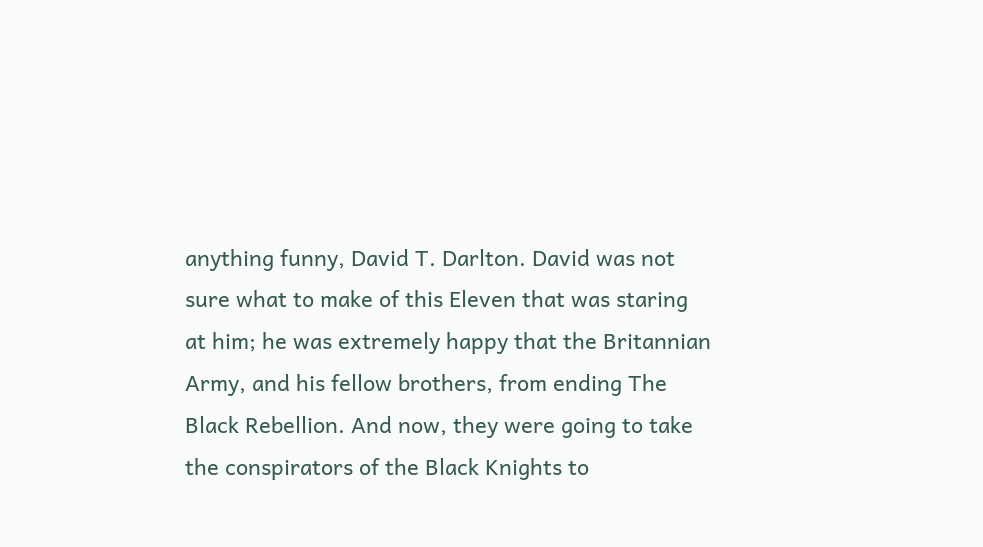anything funny, David T. Darlton. David was not sure what to make of this Eleven that was staring at him; he was extremely happy that the Britannian Army, and his fellow brothers, from ending The Black Rebellion. And now, they were going to take the conspirators of the Black Knights to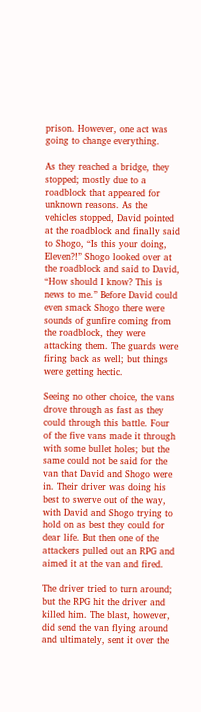prison. However, one act was going to change everything.

As they reached a bridge, they stopped; mostly due to a roadblock that appeared for unknown reasons. As the vehicles stopped, David pointed at the roadblock and finally said to Shogo, “Is this your doing, Eleven?!” Shogo looked over at the roadblock and said to David, “How should I know? This is news to me.” Before David could even smack Shogo there were sounds of gunfire coming from the roadblock, they were attacking them. The guards were firing back as well; but things were getting hectic.

Seeing no other choice, the vans drove through as fast as they could through this battle. Four of the five vans made it through with some bullet holes; but the same could not be said for the van that David and Shogo were in. Their driver was doing his best to swerve out of the way, with David and Shogo trying to hold on as best they could for dear life. But then one of the attackers pulled out an RPG and aimed it at the van and fired.

The driver tried to turn around; but the RPG hit the driver and killed him. The blast, however, did send the van flying around and ultimately, sent it over the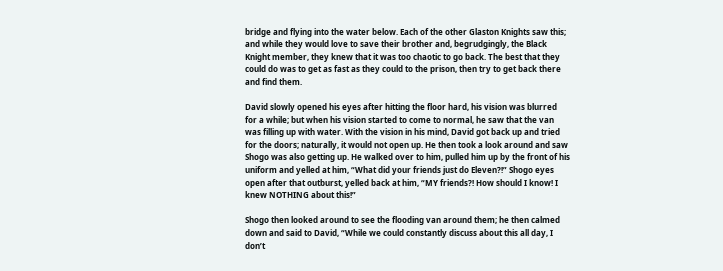bridge and flying into the water below. Each of the other Glaston Knights saw this; and while they would love to save their brother and, begrudgingly, the Black Knight member, they knew that it was too chaotic to go back. The best that they could do was to get as fast as they could to the prison, then try to get back there and find them.

David slowly opened his eyes after hitting the floor hard, his vision was blurred for a while; but when his vision started to come to normal, he saw that the van was filling up with water. With the vision in his mind, David got back up and tried for the doors; naturally, it would not open up. He then took a look around and saw Shogo was also getting up. He walked over to him, pulled him up by the front of his uniform and yelled at him, “What did your friends just do Eleven?!” Shogo eyes open after that outburst, yelled back at him, “MY friends?! How should I know! I knew NOTHING about this!”

Shogo then looked around to see the flooding van around them; he then calmed down and said to David, “While we could constantly discuss about this all day, I don’t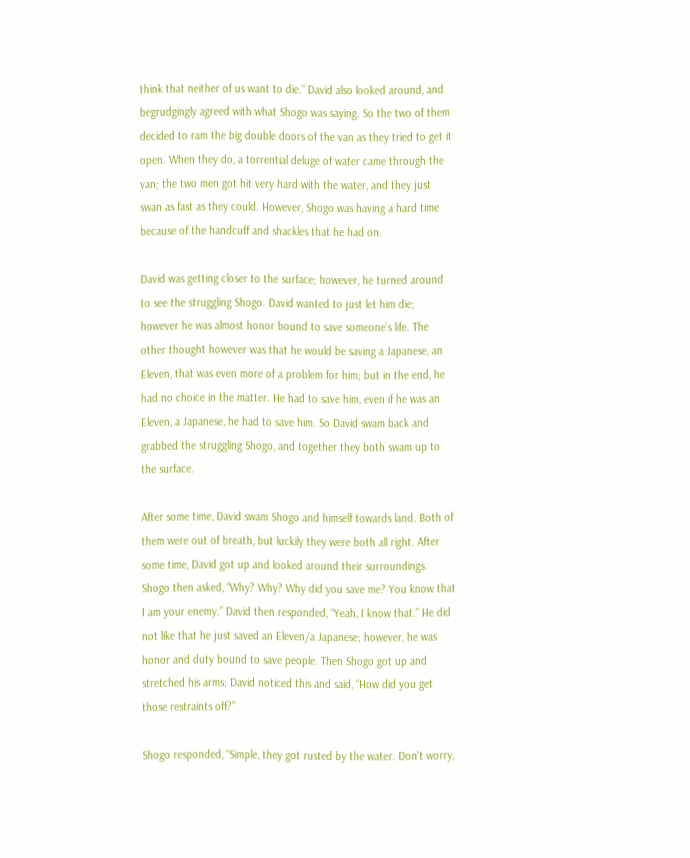think that neither of us want to die.” David also looked around, and begrudgingly agreed with what Shogo was saying. So the two of them decided to ram the big double doors of the van as they tried to get it open. When they do, a torrential deluge of water came through the van; the two men got hit very hard with the water, and they just swan as fast as they could. However, Shogo was having a hard time because of the handcuff and shackles that he had on.

David was getting closer to the surface; however, he turned around to see the struggling Shogo. David wanted to just let him die; however he was almost honor bound to save someone’s life. The other thought however was that he would be saving a Japanese, an Eleven, that was even more of a problem for him; but in the end, he had no choice in the matter. He had to save him, even if he was an Eleven, a Japanese, he had to save him. So David swam back and grabbed the struggling Shogo, and together they both swam up to the surface.

After some time, David swam Shogo and himself towards land. Both of them were out of breath, but luckily they were both all right. After some time, David got up and looked around their surroundings. Shogo then asked, “Why? Why? Why did you save me? You know that I am your enemy.” David then responded, “Yeah, I know that.” He did not like that he just saved an Eleven/a Japanese; however, he was honor and duty bound to save people. Then Shogo got up and stretched his arms; David noticed this and said, “How did you get those restraints off?”

Shogo responded, “Simple, they got rusted by the water. Don’t worry,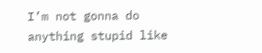I’m not gonna do anything stupid like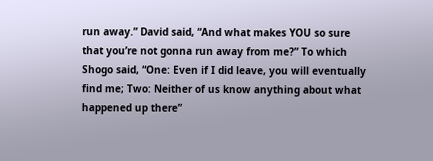run away.” David said, “And what makes YOU so sure that you’re not gonna run away from me?” To which Shogo said, “One: Even if I did leave, you will eventually find me; Two: Neither of us know anything about what happened up there”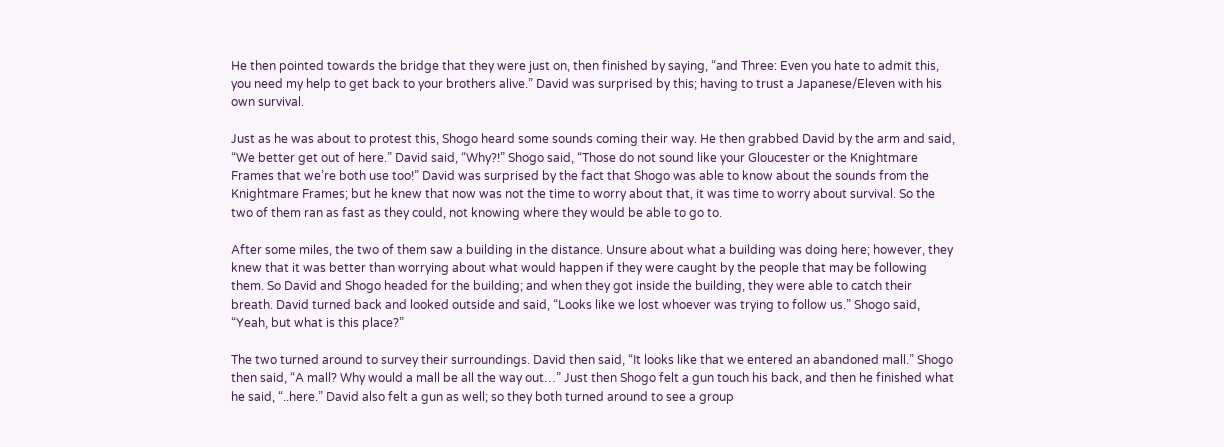He then pointed towards the bridge that they were just on, then finished by saying, “and Three: Even you hate to admit this, you need my help to get back to your brothers alive.” David was surprised by this; having to trust a Japanese/Eleven with his own survival.

Just as he was about to protest this, Shogo heard some sounds coming their way. He then grabbed David by the arm and said, “We better get out of here.” David said, “Why?!” Shogo said, “Those do not sound like your Gloucester or the Knightmare Frames that we’re both use too!” David was surprised by the fact that Shogo was able to know about the sounds from the Knightmare Frames; but he knew that now was not the time to worry about that, it was time to worry about survival. So the two of them ran as fast as they could, not knowing where they would be able to go to.

After some miles, the two of them saw a building in the distance. Unsure about what a building was doing here; however, they knew that it was better than worrying about what would happen if they were caught by the people that may be following them. So David and Shogo headed for the building; and when they got inside the building, they were able to catch their breath. David turned back and looked outside and said, “Looks like we lost whoever was trying to follow us.” Shogo said, “Yeah, but what is this place?”

The two turned around to survey their surroundings. David then said, “It looks like that we entered an abandoned mall.” Shogo then said, “A mall? Why would a mall be all the way out…” Just then Shogo felt a gun touch his back, and then he finished what he said, “..here.” David also felt a gun as well; so they both turned around to see a group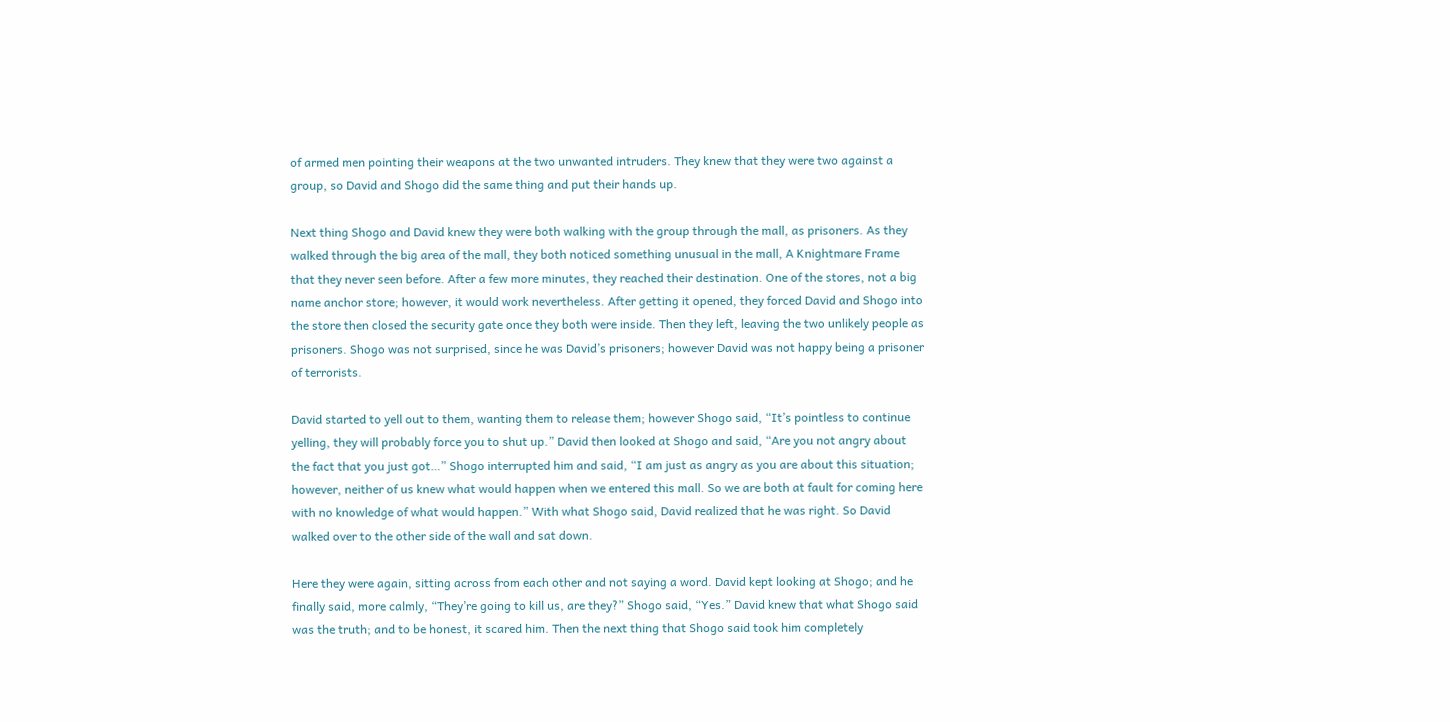of armed men pointing their weapons at the two unwanted intruders. They knew that they were two against a group, so David and Shogo did the same thing and put their hands up.

Next thing Shogo and David knew they were both walking with the group through the mall, as prisoners. As they walked through the big area of the mall, they both noticed something unusual in the mall, A Knightmare Frame that they never seen before. After a few more minutes, they reached their destination. One of the stores, not a big name anchor store; however, it would work nevertheless. After getting it opened, they forced David and Shogo into the store then closed the security gate once they both were inside. Then they left, leaving the two unlikely people as prisoners. Shogo was not surprised, since he was David’s prisoners; however David was not happy being a prisoner of terrorists.

David started to yell out to them, wanting them to release them; however Shogo said, “It’s pointless to continue yelling, they will probably force you to shut up.” David then looked at Shogo and said, “Are you not angry about the fact that you just got…” Shogo interrupted him and said, “I am just as angry as you are about this situation; however, neither of us knew what would happen when we entered this mall. So we are both at fault for coming here with no knowledge of what would happen.” With what Shogo said, David realized that he was right. So David walked over to the other side of the wall and sat down.

Here they were again, sitting across from each other and not saying a word. David kept looking at Shogo; and he finally said, more calmly, “They’re going to kill us, are they?” Shogo said, “Yes.” David knew that what Shogo said was the truth; and to be honest, it scared him. Then the next thing that Shogo said took him completely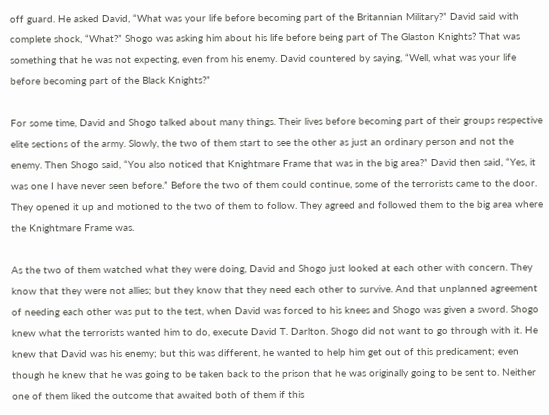off guard. He asked David, “What was your life before becoming part of the Britannian Military?” David said with complete shock, “What?” Shogo was asking him about his life before being part of The Glaston Knights? That was something that he was not expecting, even from his enemy. David countered by saying, “Well, what was your life before becoming part of the Black Knights?”

For some time, David and Shogo talked about many things. Their lives before becoming part of their groups respective elite sections of the army. Slowly, the two of them start to see the other as just an ordinary person and not the enemy. Then Shogo said, “You also noticed that Knightmare Frame that was in the big area?” David then said, “Yes, it was one I have never seen before.” Before the two of them could continue, some of the terrorists came to the door. They opened it up and motioned to the two of them to follow. They agreed and followed them to the big area where the Knightmare Frame was.

As the two of them watched what they were doing, David and Shogo just looked at each other with concern. They know that they were not allies; but they know that they need each other to survive. And that unplanned agreement of needing each other was put to the test, when David was forced to his knees and Shogo was given a sword. Shogo knew what the terrorists wanted him to do, execute David T. Darlton. Shogo did not want to go through with it. He knew that David was his enemy; but this was different, he wanted to help him get out of this predicament; even though he knew that he was going to be taken back to the prison that he was originally going to be sent to. Neither one of them liked the outcome that awaited both of them if this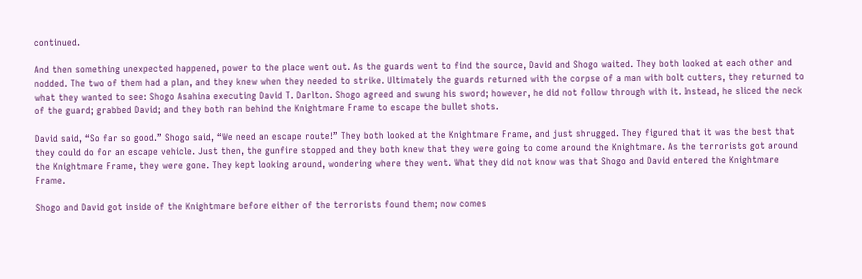continued.

And then something unexpected happened, power to the place went out. As the guards went to find the source, David and Shogo waited. They both looked at each other and nodded. The two of them had a plan, and they knew when they needed to strike. Ultimately the guards returned with the corpse of a man with bolt cutters, they returned to what they wanted to see: Shogo Asahina executing David T. Darlton. Shogo agreed and swung his sword; however, he did not follow through with it. Instead, he sliced the neck of the guard; grabbed David; and they both ran behind the Knightmare Frame to escape the bullet shots.

David said, “So far so good.” Shogo said, “We need an escape route!” They both looked at the Knightmare Frame, and just shrugged. They figured that it was the best that they could do for an escape vehicle. Just then, the gunfire stopped and they both knew that they were going to come around the Knightmare. As the terrorists got around the Knightmare Frame, they were gone. They kept looking around, wondering where they went. What they did not know was that Shogo and David entered the Knightmare Frame.

Shogo and David got inside of the Knightmare before either of the terrorists found them; now comes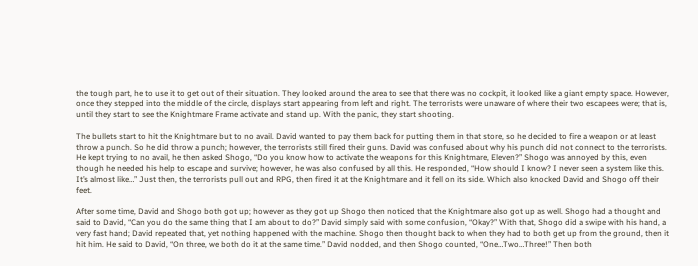the tough part, he to use it to get out of their situation. They looked around the area to see that there was no cockpit, it looked like a giant empty space. However, once they stepped into the middle of the circle, displays start appearing from left and right. The terrorists were unaware of where their two escapees were; that is, until they start to see the Knightmare Frame activate and stand up. With the panic, they start shooting.

The bullets start to hit the Knightmare but to no avail. David wanted to pay them back for putting them in that store, so he decided to fire a weapon or at least throw a punch. So he did throw a punch; however, the terrorists still fired their guns. David was confused about why his punch did not connect to the terrorists. He kept trying to no avail, he then asked Shogo, “Do you know how to activate the weapons for this Knightmare, Eleven?” Shogo was annoyed by this, even though he needed his help to escape and survive; however, he was also confused by all this. He responded, “How should I know? I never seen a system like this. It’s almost like…” Just then, the terrorists pull out and RPG, then fired it at the Knightmare and it fell on its side. Which also knocked David and Shogo off their feet.

After some time, David and Shogo both got up; however as they got up Shogo then noticed that the Knightmare also got up as well. Shogo had a thought and said to David, “Can you do the same thing that I am about to do?” David simply said with some confusion, “Okay?” With that, Shogo did a swipe with his hand, a very fast hand; David repeated that, yet nothing happened with the machine. Shogo then thought back to when they had to both get up from the ground, then it hit him. He said to David, “On three, we both do it at the same time.” David nodded, and then Shogo counted, “One…Two…Three!” Then both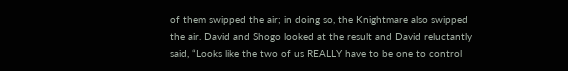of them swipped the air; in doing so, the Knightmare also swipped the air. David and Shogo looked at the result and David reluctantly said, “Looks like the two of us REALLY have to be one to control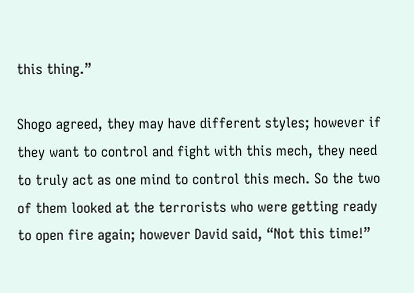this thing.”

Shogo agreed, they may have different styles; however if they want to control and fight with this mech, they need to truly act as one mind to control this mech. So the two of them looked at the terrorists who were getting ready to open fire again; however David said, “Not this time!”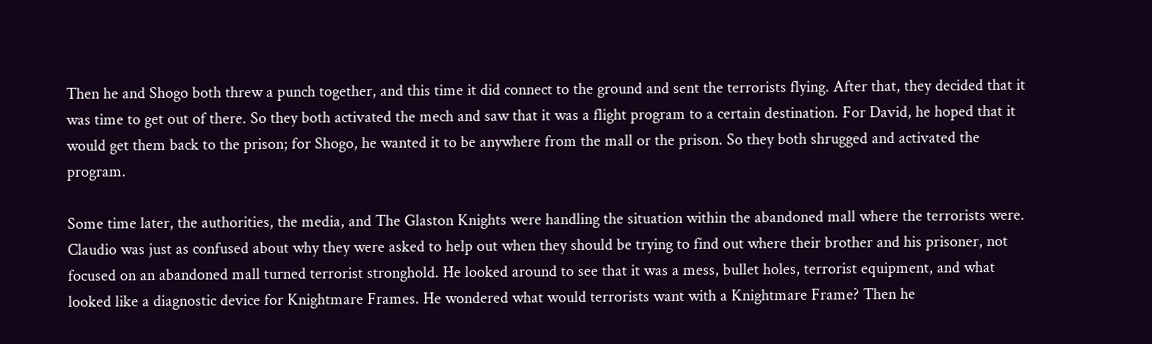Then he and Shogo both threw a punch together, and this time it did connect to the ground and sent the terrorists flying. After that, they decided that it was time to get out of there. So they both activated the mech and saw that it was a flight program to a certain destination. For David, he hoped that it would get them back to the prison; for Shogo, he wanted it to be anywhere from the mall or the prison. So they both shrugged and activated the program.

Some time later, the authorities, the media, and The Glaston Knights were handling the situation within the abandoned mall where the terrorists were. Claudio was just as confused about why they were asked to help out when they should be trying to find out where their brother and his prisoner, not focused on an abandoned mall turned terrorist stronghold. He looked around to see that it was a mess, bullet holes, terrorist equipment, and what looked like a diagnostic device for Knightmare Frames. He wondered what would terrorists want with a Knightmare Frame? Then he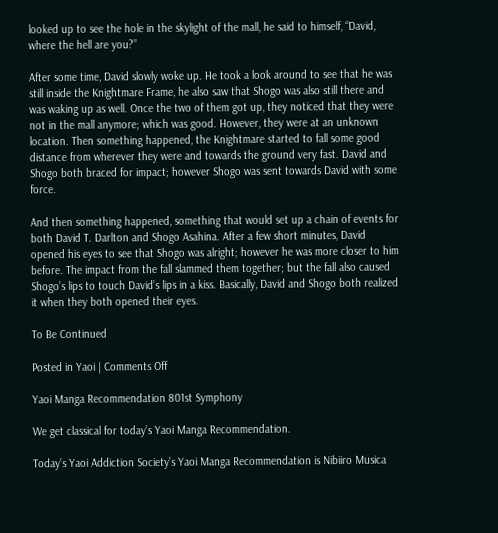looked up to see the hole in the skylight of the mall, he said to himself, “David, where the hell are you?”

After some time, David slowly woke up. He took a look around to see that he was still inside the Knightmare Frame, he also saw that Shogo was also still there and was waking up as well. Once the two of them got up, they noticed that they were not in the mall anymore; which was good. However, they were at an unknown location. Then something happened, the Knightmare started to fall some good distance from wherever they were and towards the ground very fast. David and Shogo both braced for impact; however Shogo was sent towards David with some force.

And then something happened, something that would set up a chain of events for both David T. Darlton and Shogo Asahina. After a few short minutes, David opened his eyes to see that Shogo was alright; however he was more closer to him before. The impact from the fall slammed them together; but the fall also caused Shogo’s lips to touch David’s lips in a kiss. Basically, David and Shogo both realized it when they both opened their eyes.

To Be Continued

Posted in Yaoi | Comments Off

Yaoi Manga Recommendation 801st Symphony

We get classical for today’s Yaoi Manga Recommendation.

Today’s Yaoi Addiction Society’s Yaoi Manga Recommendation is Nibiiro Musica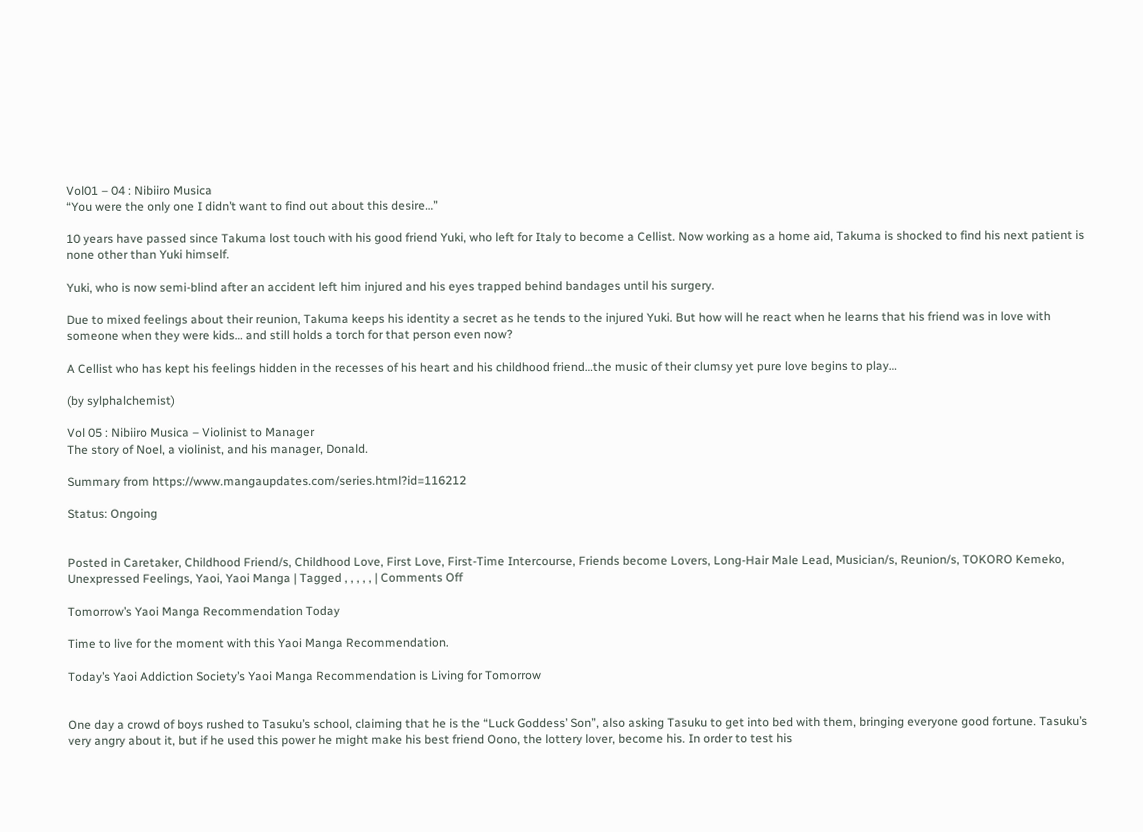Vol01 – 04 : Nibiiro Musica
“You were the only one I didn’t want to find out about this desire…”

10 years have passed since Takuma lost touch with his good friend Yuki, who left for Italy to become a Cellist. Now working as a home aid, Takuma is shocked to find his next patient is none other than Yuki himself.

Yuki, who is now semi-blind after an accident left him injured and his eyes trapped behind bandages until his surgery.

Due to mixed feelings about their reunion, Takuma keeps his identity a secret as he tends to the injured Yuki. But how will he react when he learns that his friend was in love with someone when they were kids… and still holds a torch for that person even now?

A Cellist who has kept his feelings hidden in the recesses of his heart and his childhood friend…the music of their clumsy yet pure love begins to play…

(by sylphalchemist)

Vol 05 : Nibiiro Musica – Violinist to Manager
The story of Noel, a violinist, and his manager, Donald.

Summary from https://www.mangaupdates.com/series.html?id=116212

Status: Ongoing


Posted in Caretaker, Childhood Friend/s, Childhood Love, First Love, First-Time Intercourse, Friends become Lovers, Long-Hair Male Lead, Musician/s, Reunion/s, TOKORO Kemeko, Unexpressed Feelings, Yaoi, Yaoi Manga | Tagged , , , , , | Comments Off

Tomorrow’s Yaoi Manga Recommendation Today

Time to live for the moment with this Yaoi Manga Recommendation.

Today’s Yaoi Addiction Society’s Yaoi Manga Recommendation is Living for Tomorrow


One day a crowd of boys rushed to Tasuku’s school, claiming that he is the “Luck Goddess’ Son”, also asking Tasuku to get into bed with them, bringing everyone good fortune. Tasuku’s very angry about it, but if he used this power he might make his best friend Oono, the lottery lover, become his. In order to test his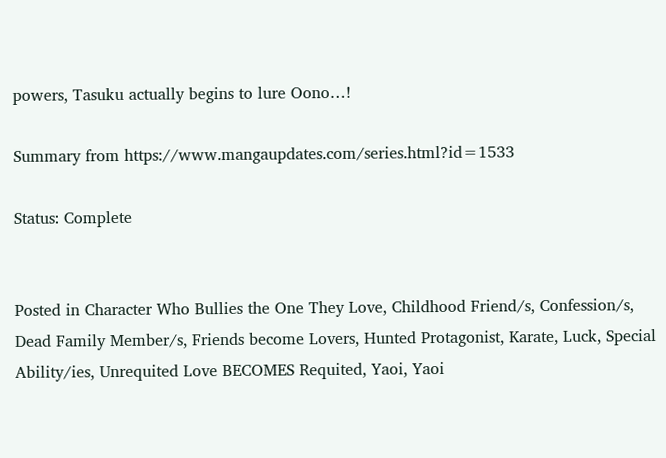powers, Tasuku actually begins to lure Oono…!

Summary from https://www.mangaupdates.com/series.html?id=1533

Status: Complete


Posted in Character Who Bullies the One They Love, Childhood Friend/s, Confession/s, Dead Family Member/s, Friends become Lovers, Hunted Protagonist, Karate, Luck, Special Ability/ies, Unrequited Love BECOMES Requited, Yaoi, Yaoi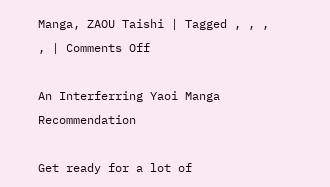Manga, ZAOU Taishi | Tagged , , , , | Comments Off

An Interferring Yaoi Manga Recommendation

Get ready for a lot of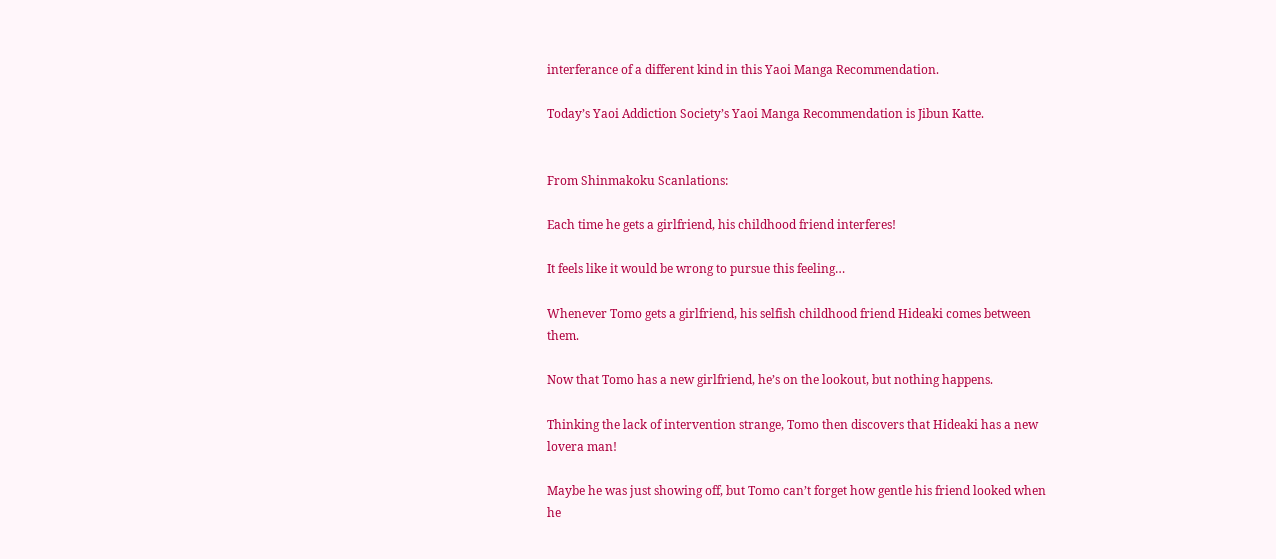interferance of a different kind in this Yaoi Manga Recommendation.

Today’s Yaoi Addiction Society’s Yaoi Manga Recommendation is Jibun Katte.


From Shinmakoku Scanlations:

Each time he gets a girlfriend, his childhood friend interferes!

It feels like it would be wrong to pursue this feeling…

Whenever Tomo gets a girlfriend, his selfish childhood friend Hideaki comes between them.

Now that Tomo has a new girlfriend, he’s on the lookout, but nothing happens.

Thinking the lack of intervention strange, Tomo then discovers that Hideaki has a new lovera man!

Maybe he was just showing off, but Tomo can’t forget how gentle his friend looked when he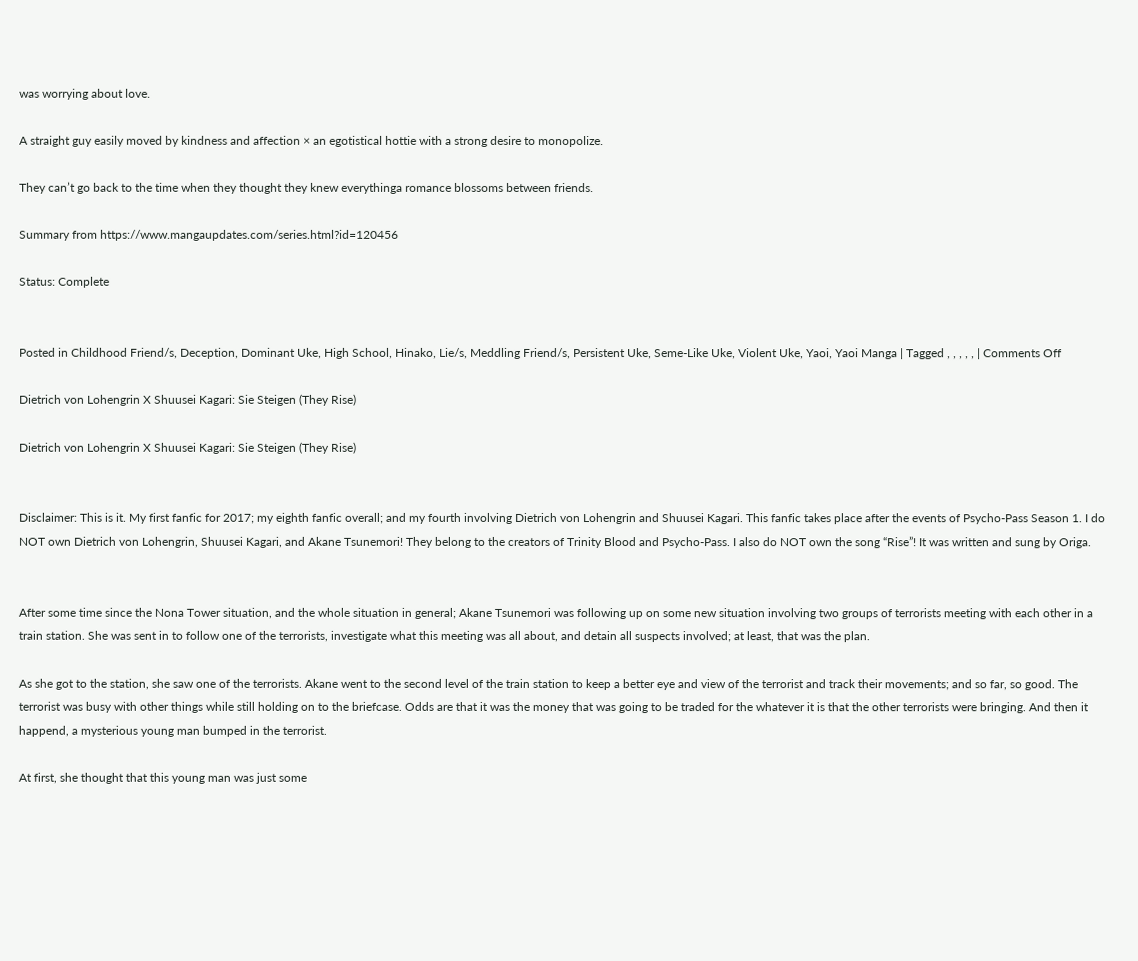was worrying about love.

A straight guy easily moved by kindness and affection × an egotistical hottie with a strong desire to monopolize.

They can’t go back to the time when they thought they knew everythinga romance blossoms between friends.

Summary from https://www.mangaupdates.com/series.html?id=120456

Status: Complete


Posted in Childhood Friend/s, Deception, Dominant Uke, High School, Hinako, Lie/s, Meddling Friend/s, Persistent Uke, Seme-Like Uke, Violent Uke, Yaoi, Yaoi Manga | Tagged , , , , , | Comments Off

Dietrich von Lohengrin X Shuusei Kagari: Sie Steigen (They Rise)

Dietrich von Lohengrin X Shuusei Kagari: Sie Steigen (They Rise)


Disclaimer: This is it. My first fanfic for 2017; my eighth fanfic overall; and my fourth involving Dietrich von Lohengrin and Shuusei Kagari. This fanfic takes place after the events of Psycho-Pass Season 1. I do NOT own Dietrich von Lohengrin, Shuusei Kagari, and Akane Tsunemori! They belong to the creators of Trinity Blood and Psycho-Pass. I also do NOT own the song “Rise”! It was written and sung by Origa.


After some time since the Nona Tower situation, and the whole situation in general; Akane Tsunemori was following up on some new situation involving two groups of terrorists meeting with each other in a train station. She was sent in to follow one of the terrorists, investigate what this meeting was all about, and detain all suspects involved; at least, that was the plan.

As she got to the station, she saw one of the terrorists. Akane went to the second level of the train station to keep a better eye and view of the terrorist and track their movements; and so far, so good. The terrorist was busy with other things while still holding on to the briefcase. Odds are that it was the money that was going to be traded for the whatever it is that the other terrorists were bringing. And then it happend, a mysterious young man bumped in the terrorist.

At first, she thought that this young man was just some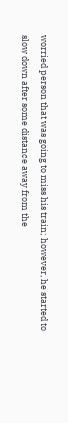worried person that was going to miss his train; however, he started to slow down after some distance away from the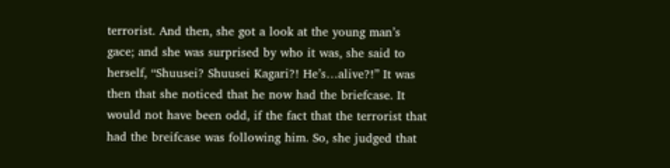terrorist. And then, she got a look at the young man’s gace; and she was surprised by who it was, she said to herself, “Shuusei? Shuusei Kagari?! He’s…alive?!” It was then that she noticed that he now had the briefcase. It would not have been odd, if the fact that the terrorist that had the breifcase was following him. So, she judged that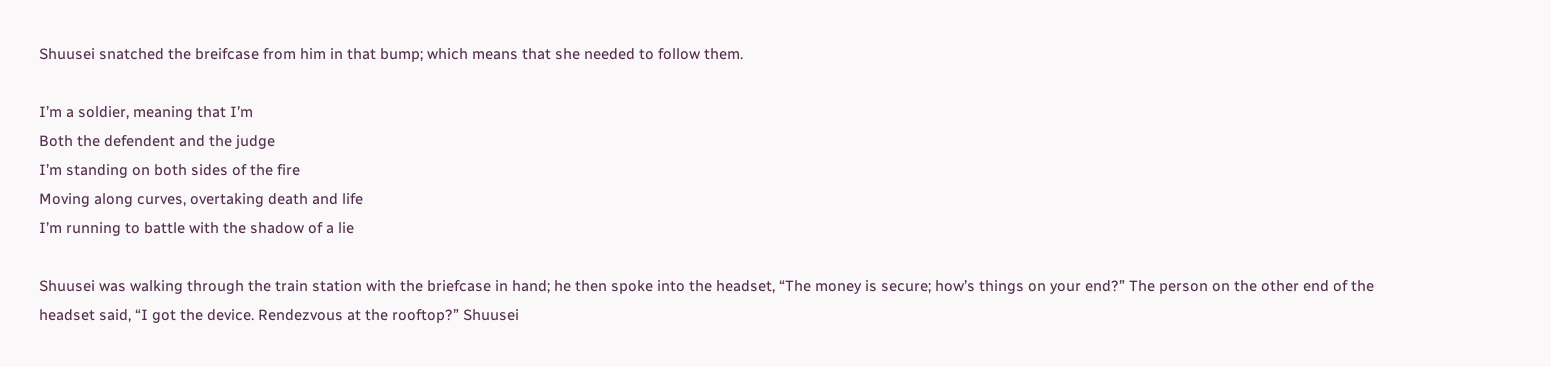Shuusei snatched the breifcase from him in that bump; which means that she needed to follow them.

I’m a soldier, meaning that I’m
Both the defendent and the judge
I’m standing on both sides of the fire
Moving along curves, overtaking death and life
I’m running to battle with the shadow of a lie

Shuusei was walking through the train station with the briefcase in hand; he then spoke into the headset, “The money is secure; how’s things on your end?” The person on the other end of the headset said, “I got the device. Rendezvous at the rooftop?” Shuusei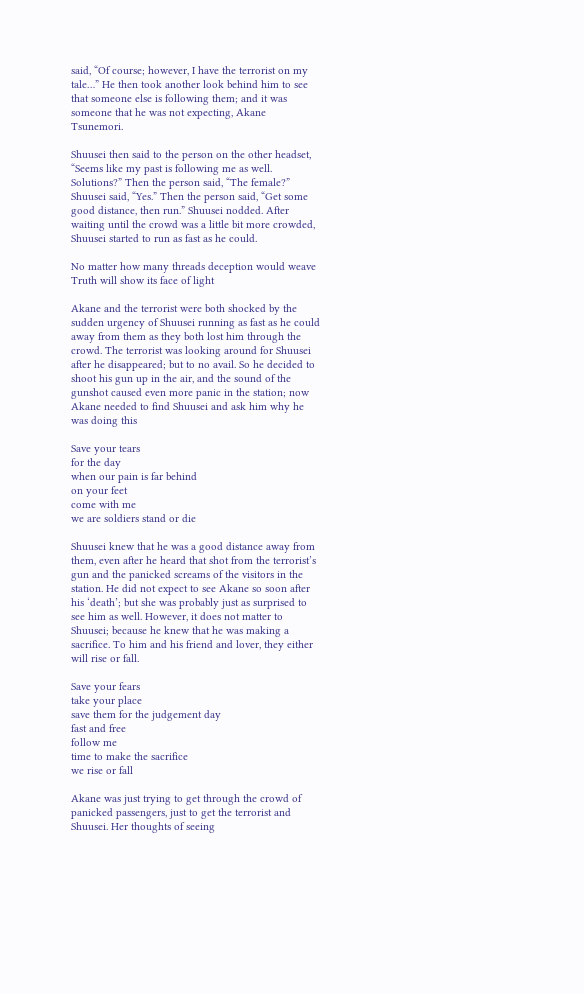said, “Of course; however, I have the terrorist on my tale…” He then took another look behind him to see that someone else is following them; and it was someone that he was not expecting, Akane Tsunemori.

Shuusei then said to the person on the other headset, “Seems like my past is following me as well. Solutions?” Then the person said, “The female?” Shuusei said, “Yes.” Then the person said, “Get some good distance, then run.” Shuusei nodded. After waiting until the crowd was a little bit more crowded, Shuusei started to run as fast as he could.

No matter how many threads deception would weave
Truth will show its face of light

Akane and the terrorist were both shocked by the sudden urgency of Shuusei running as fast as he could away from them as they both lost him through the crowd. The terrorist was looking around for Shuusei after he disappeared; but to no avail. So he decided to shoot his gun up in the air, and the sound of the gunshot caused even more panic in the station; now Akane needed to find Shuusei and ask him why he was doing this

Save your tears
for the day
when our pain is far behind
on your feet
come with me
we are soldiers stand or die

Shuusei knew that he was a good distance away from them, even after he heard that shot from the terrorist’s gun and the panicked screams of the visitors in the station. He did not expect to see Akane so soon after his ‘death’; but she was probably just as surprised to see him as well. However, it does not matter to Shuusei; because he knew that he was making a sacrifice. To him and his friend and lover, they either will rise or fall.

Save your fears
take your place
save them for the judgement day
fast and free
follow me
time to make the sacrifice
we rise or fall

Akane was just trying to get through the crowd of panicked passengers, just to get the terrorist and Shuusei. Her thoughts of seeing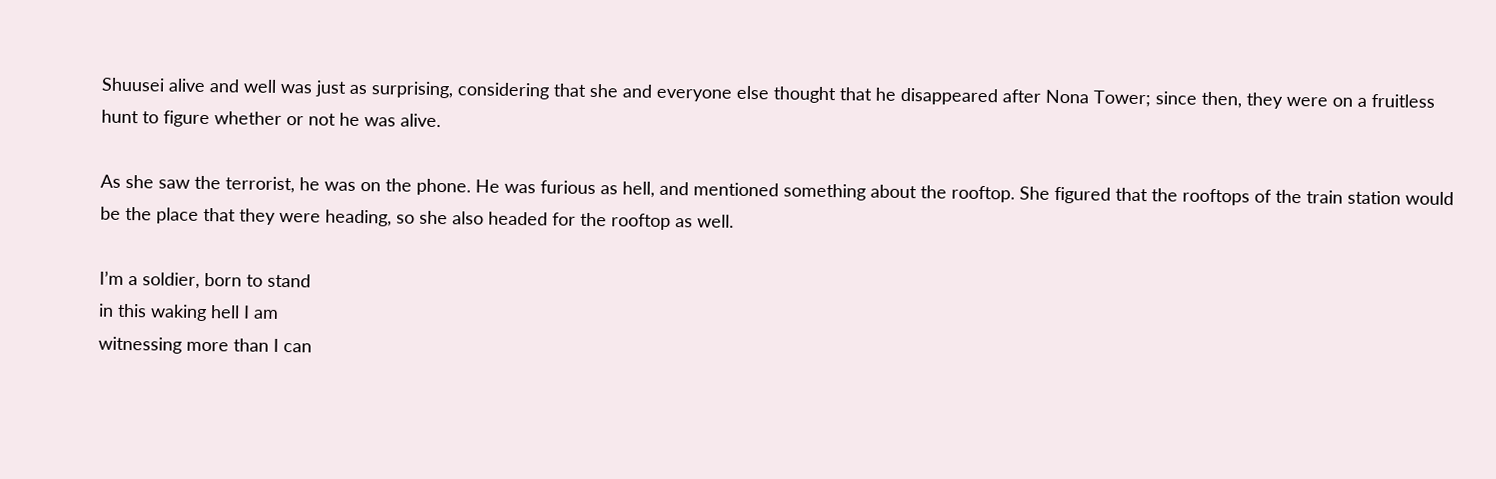Shuusei alive and well was just as surprising, considering that she and everyone else thought that he disappeared after Nona Tower; since then, they were on a fruitless hunt to figure whether or not he was alive.

As she saw the terrorist, he was on the phone. He was furious as hell, and mentioned something about the rooftop. She figured that the rooftops of the train station would be the place that they were heading, so she also headed for the rooftop as well.

I’m a soldier, born to stand
in this waking hell I am
witnessing more than I can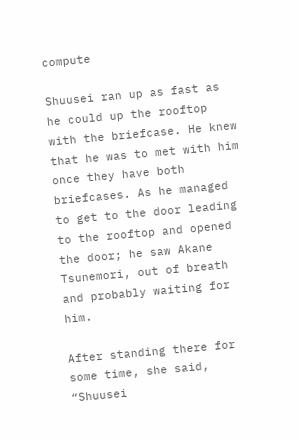compute

Shuusei ran up as fast as he could up the rooftop with the briefcase. He knew that he was to met with him once they have both briefcases. As he managed to get to the door leading to the rooftop and opened the door; he saw Akane Tsunemori, out of breath and probably waiting for him.

After standing there for some time, she said, “Shuusei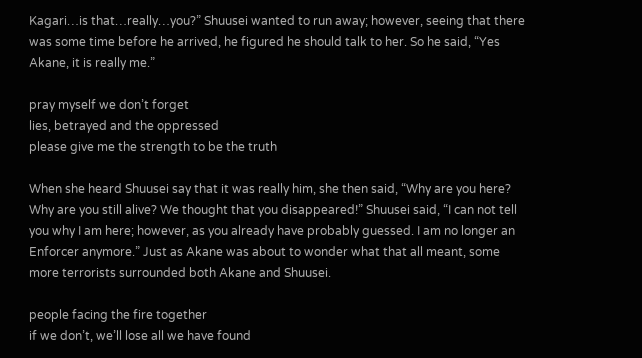Kagari…is that…really…you?” Shuusei wanted to run away; however, seeing that there was some time before he arrived, he figured he should talk to her. So he said, “Yes Akane, it is really me.”

pray myself we don’t forget
lies, betrayed and the oppressed
please give me the strength to be the truth

When she heard Shuusei say that it was really him, she then said, “Why are you here? Why are you still alive? We thought that you disappeared!” Shuusei said, “I can not tell you why I am here; however, as you already have probably guessed. I am no longer an Enforcer anymore.” Just as Akane was about to wonder what that all meant, some more terrorists surrounded both Akane and Shuusei.

people facing the fire together
if we don’t, we’ll lose all we have found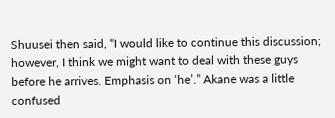Shuusei then said, “I would like to continue this discussion; however, I think we might want to deal with these guys before he arrives. Emphasis on ‘he’.” Akane was a little confused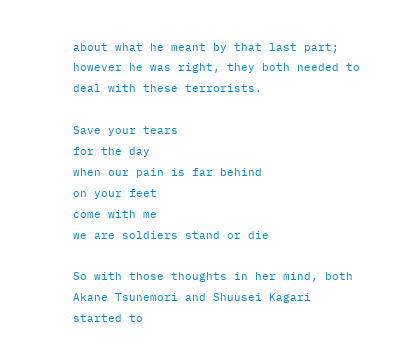about what he meant by that last part; however he was right, they both needed to deal with these terrorists.

Save your tears
for the day
when our pain is far behind
on your feet
come with me
we are soldiers stand or die

So with those thoughts in her mind, both Akane Tsunemori and Shuusei Kagari started to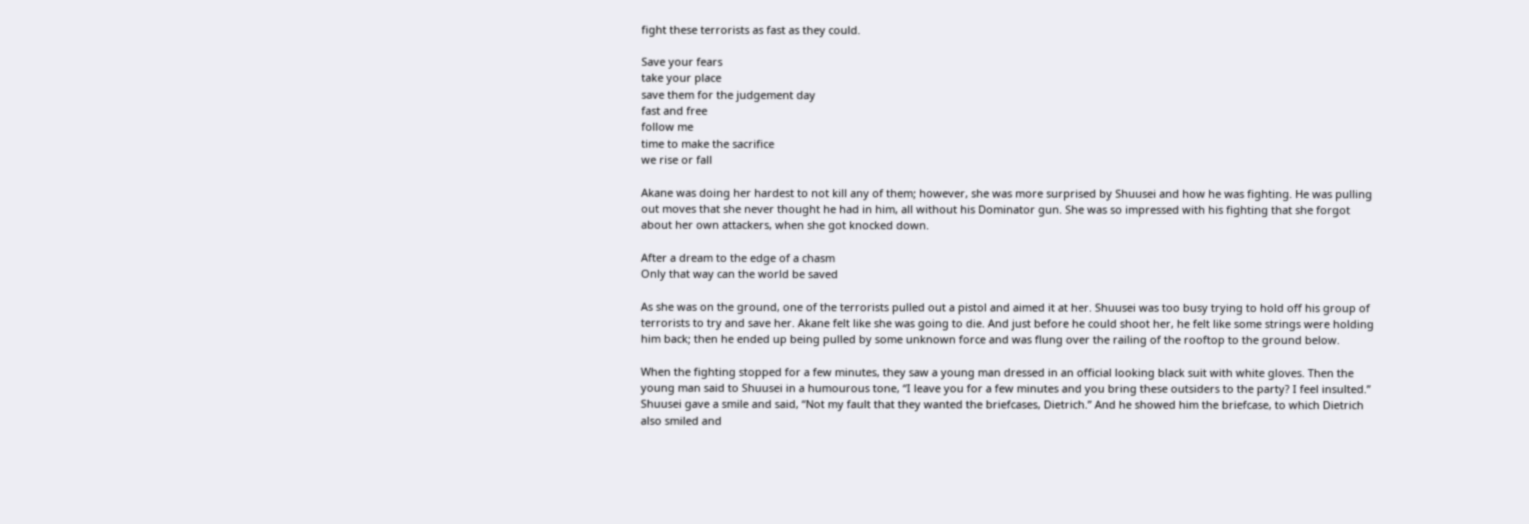fight these terrorists as fast as they could.

Save your fears
take your place
save them for the judgement day
fast and free
follow me
time to make the sacrifice
we rise or fall

Akane was doing her hardest to not kill any of them; however, she was more surprised by Shuusei and how he was fighting. He was pulling out moves that she never thought he had in him, all without his Dominator gun. She was so impressed with his fighting that she forgot about her own attackers, when she got knocked down.

After a dream to the edge of a chasm
Only that way can the world be saved

As she was on the ground, one of the terrorists pulled out a pistol and aimed it at her. Shuusei was too busy trying to hold off his group of terrorists to try and save her. Akane felt like she was going to die. And just before he could shoot her, he felt like some strings were holding him back; then he ended up being pulled by some unknown force and was flung over the railing of the rooftop to the ground below.

When the fighting stopped for a few minutes, they saw a young man dressed in an official looking black suit with white gloves. Then the young man said to Shuusei in a humourous tone, “I leave you for a few minutes and you bring these outsiders to the party? I feel insulted.” Shuusei gave a smile and said, “Not my fault that they wanted the briefcases, Dietrich.” And he showed him the briefcase, to which Dietrich also smiled and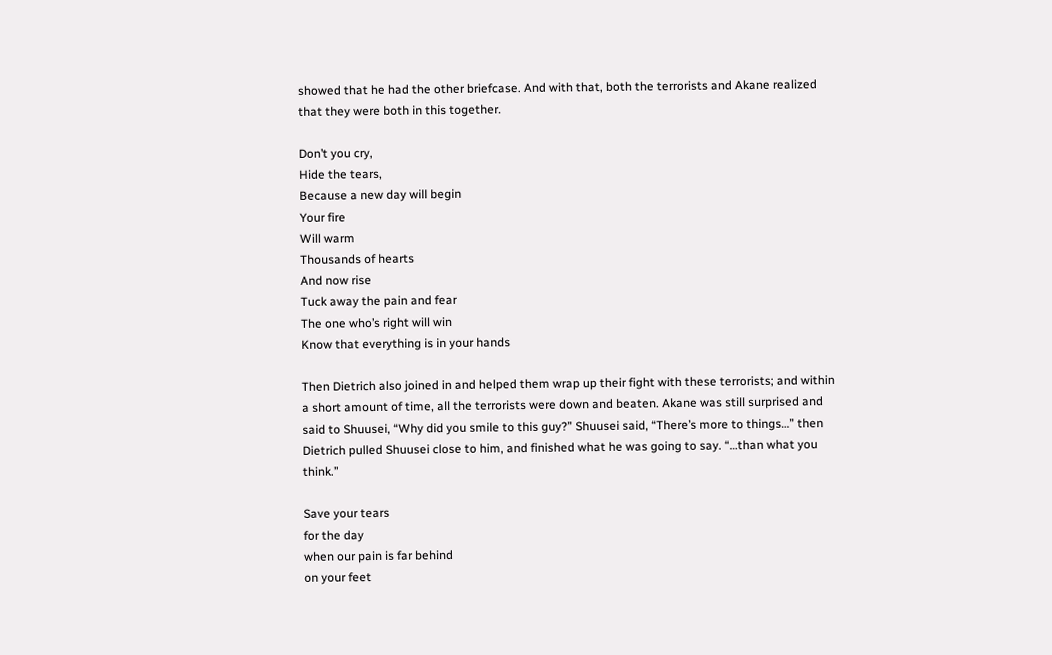showed that he had the other briefcase. And with that, both the terrorists and Akane realized that they were both in this together.

Don’t you cry,
Hide the tears,
Because a new day will begin
Your fire
Will warm
Thousands of hearts
And now rise
Tuck away the pain and fear
The one who’s right will win
Know that everything is in your hands

Then Dietrich also joined in and helped them wrap up their fight with these terrorists; and within a short amount of time, all the terrorists were down and beaten. Akane was still surprised and said to Shuusei, “Why did you smile to this guy?” Shuusei said, “There’s more to things…” then Dietrich pulled Shuusei close to him, and finished what he was going to say. “…than what you think.”

Save your tears
for the day
when our pain is far behind
on your feet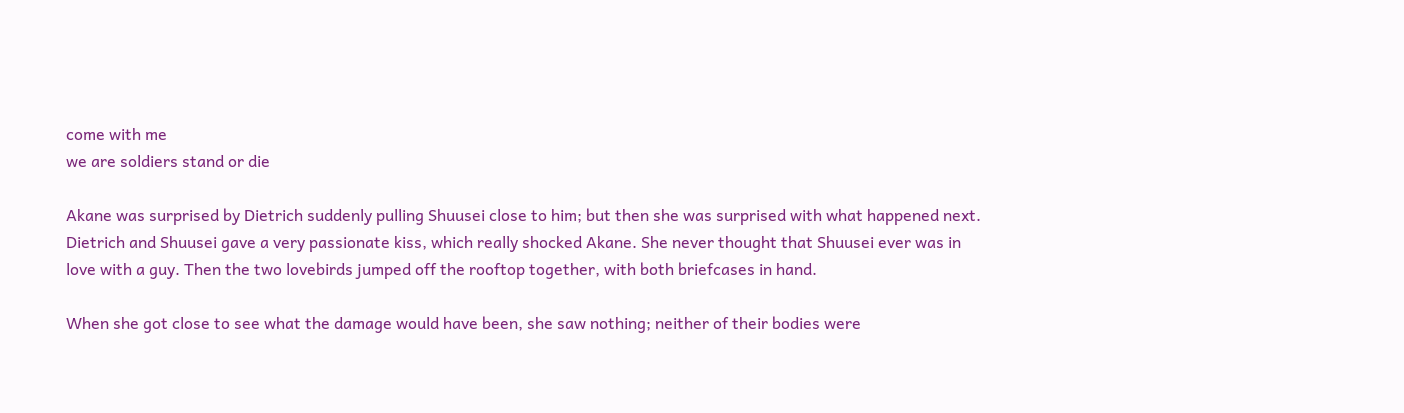come with me
we are soldiers stand or die

Akane was surprised by Dietrich suddenly pulling Shuusei close to him; but then she was surprised with what happened next. Dietrich and Shuusei gave a very passionate kiss, which really shocked Akane. She never thought that Shuusei ever was in love with a guy. Then the two lovebirds jumped off the rooftop together, with both briefcases in hand.

When she got close to see what the damage would have been, she saw nothing; neither of their bodies were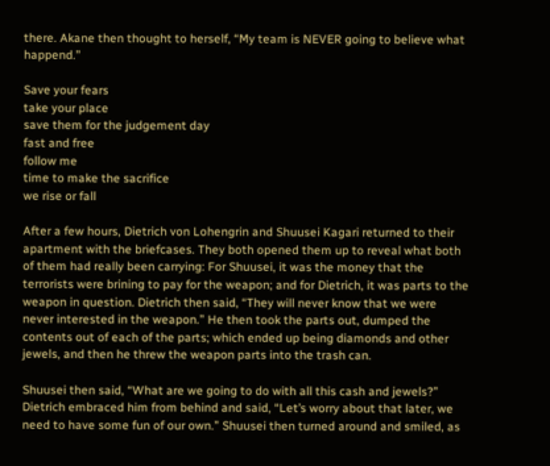there. Akane then thought to herself, “My team is NEVER going to believe what happend.”

Save your fears
take your place
save them for the judgement day
fast and free
follow me
time to make the sacrifice
we rise or fall

After a few hours, Dietrich von Lohengrin and Shuusei Kagari returned to their apartment with the briefcases. They both opened them up to reveal what both of them had really been carrying: For Shuusei, it was the money that the terrorists were brining to pay for the weapon; and for Dietrich, it was parts to the weapon in question. Dietrich then said, “They will never know that we were never interested in the weapon.” He then took the parts out, dumped the contents out of each of the parts; which ended up being diamonds and other jewels, and then he threw the weapon parts into the trash can.

Shuusei then said, “What are we going to do with all this cash and jewels?” Dietrich embraced him from behind and said, “Let’s worry about that later, we need to have some fun of our own.” Shuusei then turned around and smiled, as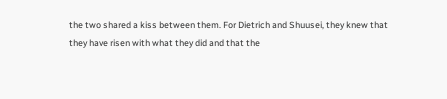the two shared a kiss between them. For Dietrich and Shuusei, they knew that they have risen with what they did and that the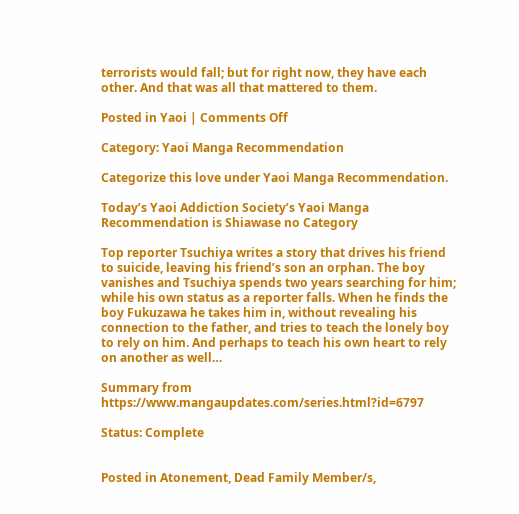terrorists would fall; but for right now, they have each other. And that was all that mattered to them.

Posted in Yaoi | Comments Off

Category: Yaoi Manga Recommendation

Categorize this love under Yaoi Manga Recommendation.

Today’s Yaoi Addiction Society’s Yaoi Manga Recommendation is Shiawase no Category

Top reporter Tsuchiya writes a story that drives his friend to suicide, leaving his friend’s son an orphan. The boy vanishes and Tsuchiya spends two years searching for him; while his own status as a reporter falls. When he finds the boy Fukuzawa he takes him in, without revealing his connection to the father, and tries to teach the lonely boy to rely on him. And perhaps to teach his own heart to rely on another as well…

Summary from https://www.mangaupdates.com/series.html?id=6797

Status: Complete


Posted in Atonement, Dead Family Member/s,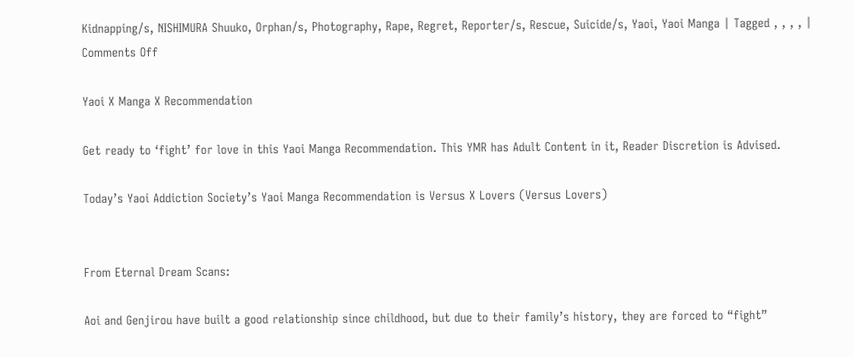Kidnapping/s, NISHIMURA Shuuko, Orphan/s, Photography, Rape, Regret, Reporter/s, Rescue, Suicide/s, Yaoi, Yaoi Manga | Tagged , , , , | Comments Off

Yaoi X Manga X Recommendation

Get ready to ‘fight’ for love in this Yaoi Manga Recommendation. This YMR has Adult Content in it, Reader Discretion is Advised.

Today’s Yaoi Addiction Society’s Yaoi Manga Recommendation is Versus X Lovers (Versus Lovers)


From Eternal Dream Scans:

Aoi and Genjirou have built a good relationship since childhood, but due to their family’s history, they are forced to “fight”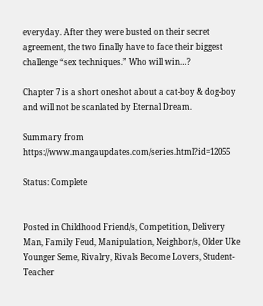everyday. After they were busted on their secret agreement, the two finally have to face their biggest challenge “sex techniques.” Who will win…?

Chapter 7 is a short oneshot about a cat-boy & dog-boy and will not be scanlated by Eternal Dream.

Summary from https://www.mangaupdates.com/series.html?id=12055

Status: Complete


Posted in Childhood Friend/s, Competition, Delivery Man, Family Feud, Manipulation, Neighbor/s, Older Uke Younger Seme, Rivalry, Rivals Become Lovers, Student-Teacher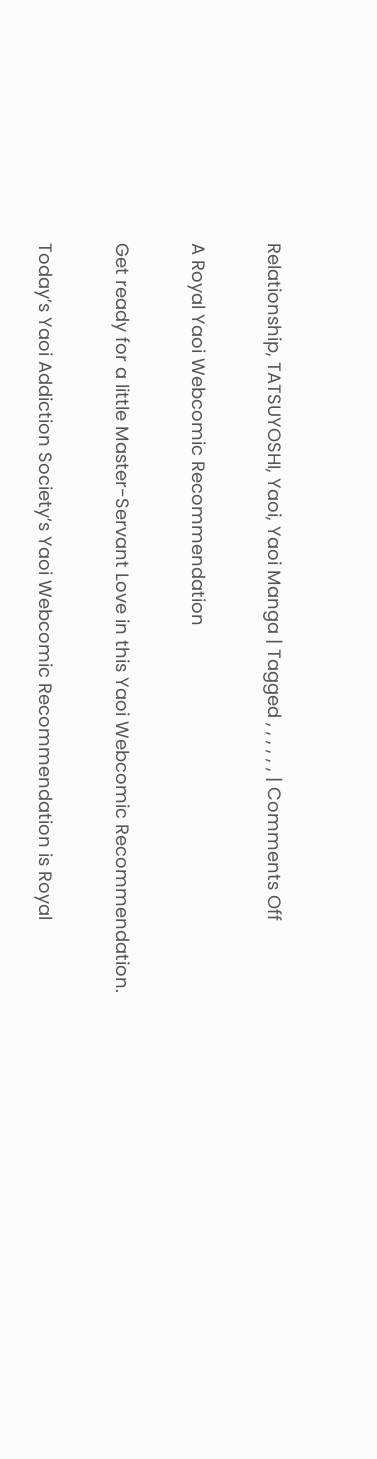Relationship, TATSUYOSHI, Yaoi, Yaoi Manga | Tagged , , , , , , | Comments Off

A Royal Yaoi Webcomic Recommendation

Get ready for a little Master-Servant Love in this Yaoi Webcomic Recommendation.

Today’s Yaoi Addiction Society’s Yaoi Webcomic Recommendation is Royal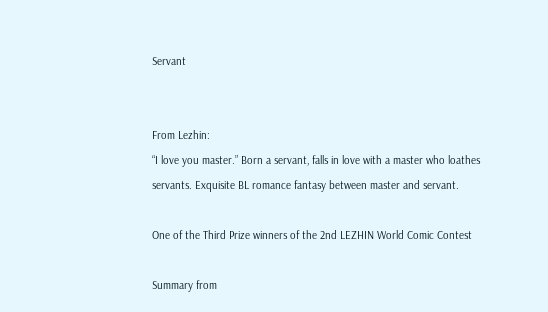Servant


From Lezhin:
“I love you master.” Born a servant, falls in love with a master who loathes servants. Exquisite BL romance fantasy between master and servant.

One of the Third Prize winners of the 2nd LEZHIN World Comic Contest

Summary from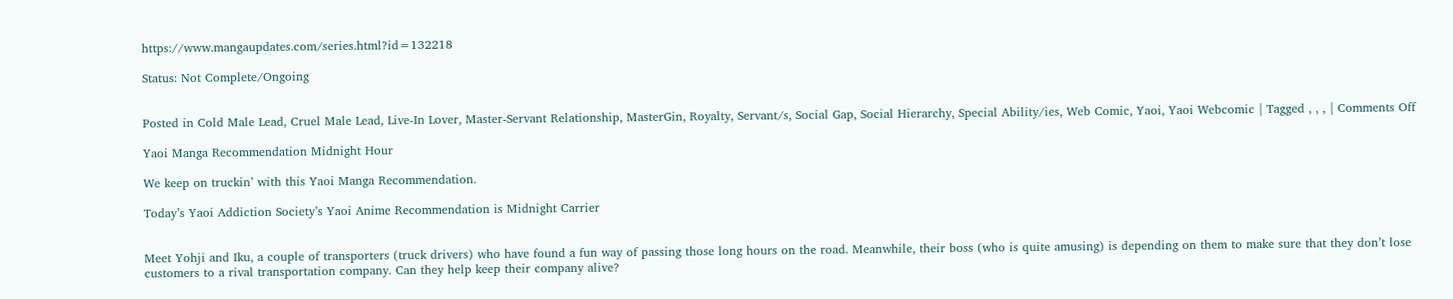https://www.mangaupdates.com/series.html?id=132218

Status: Not Complete/Ongoing


Posted in Cold Male Lead, Cruel Male Lead, Live-In Lover, Master-Servant Relationship, MasterGin, Royalty, Servant/s, Social Gap, Social Hierarchy, Special Ability/ies, Web Comic, Yaoi, Yaoi Webcomic | Tagged , , , | Comments Off

Yaoi Manga Recommendation Midnight Hour

We keep on truckin’ with this Yaoi Manga Recommendation.

Today’s Yaoi Addiction Society’s Yaoi Anime Recommendation is Midnight Carrier


Meet Yohji and Iku, a couple of transporters (truck drivers) who have found a fun way of passing those long hours on the road. Meanwhile, their boss (who is quite amusing) is depending on them to make sure that they don’t lose customers to a rival transportation company. Can they help keep their company alive?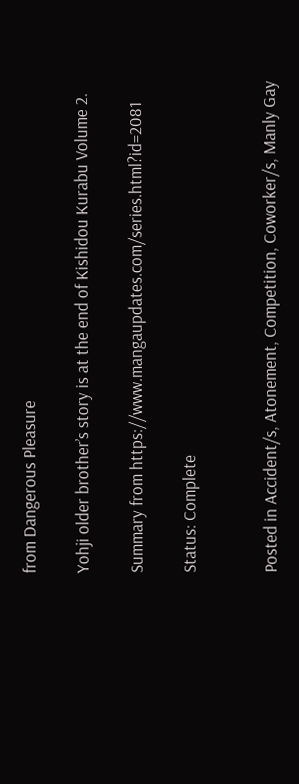from Dangerous Pleasure

Yohji older brother’s story is at the end of Kishidou Kurabu Volume 2.

Summary from https://www.mangaupdates.com/series.html?id=2081

Status: Complete


Posted in Accident/s, Atonement, Competition, Coworker/s, Manly Gay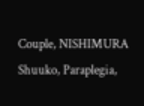Couple, NISHIMURA Shuuko, Paraplegia,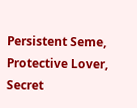Persistent Seme, Protective Lover, Secret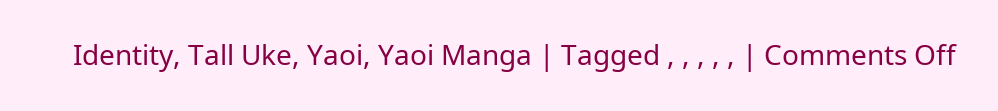Identity, Tall Uke, Yaoi, Yaoi Manga | Tagged , , , , , | Comments Off